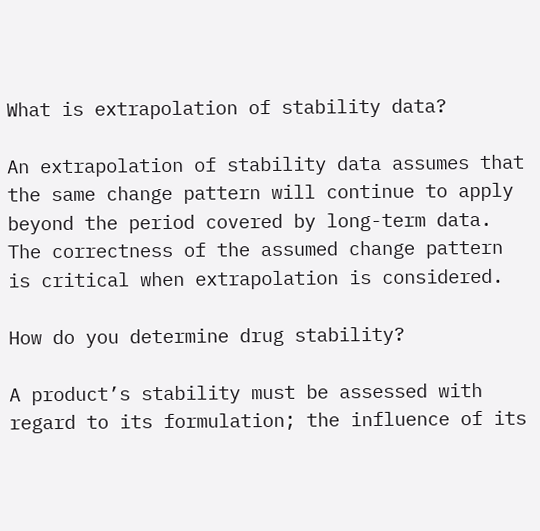What is extrapolation of stability data?

An extrapolation of stability data assumes that the same change pattern will continue to apply beyond the period covered by long-term data. The correctness of the assumed change pattern is critical when extrapolation is considered.

How do you determine drug stability?

A product’s stability must be assessed with regard to its formulation; the influence of its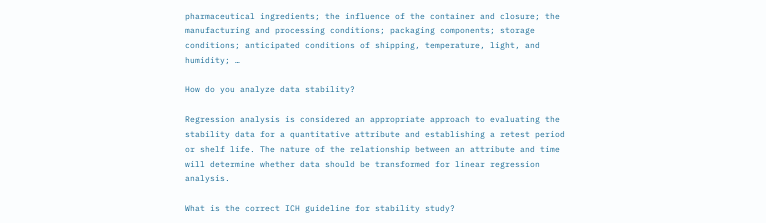pharmaceutical ingredients; the influence of the container and closure; the manufacturing and processing conditions; packaging components; storage conditions; anticipated conditions of shipping, temperature, light, and humidity; …

How do you analyze data stability?

Regression analysis is considered an appropriate approach to evaluating the stability data for a quantitative attribute and establishing a retest period or shelf life. The nature of the relationship between an attribute and time will determine whether data should be transformed for linear regression analysis.

What is the correct ICH guideline for stability study?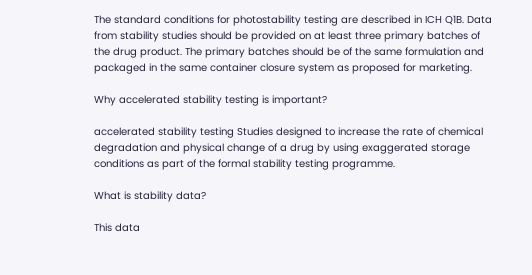The standard conditions for photostability testing are described in ICH Q1B. Data from stability studies should be provided on at least three primary batches of the drug product. The primary batches should be of the same formulation and packaged in the same container closure system as proposed for marketing.

Why accelerated stability testing is important?

accelerated stability testing Studies designed to increase the rate of chemical degradation and physical change of a drug by using exaggerated storage conditions as part of the formal stability testing programme.

What is stability data?

This data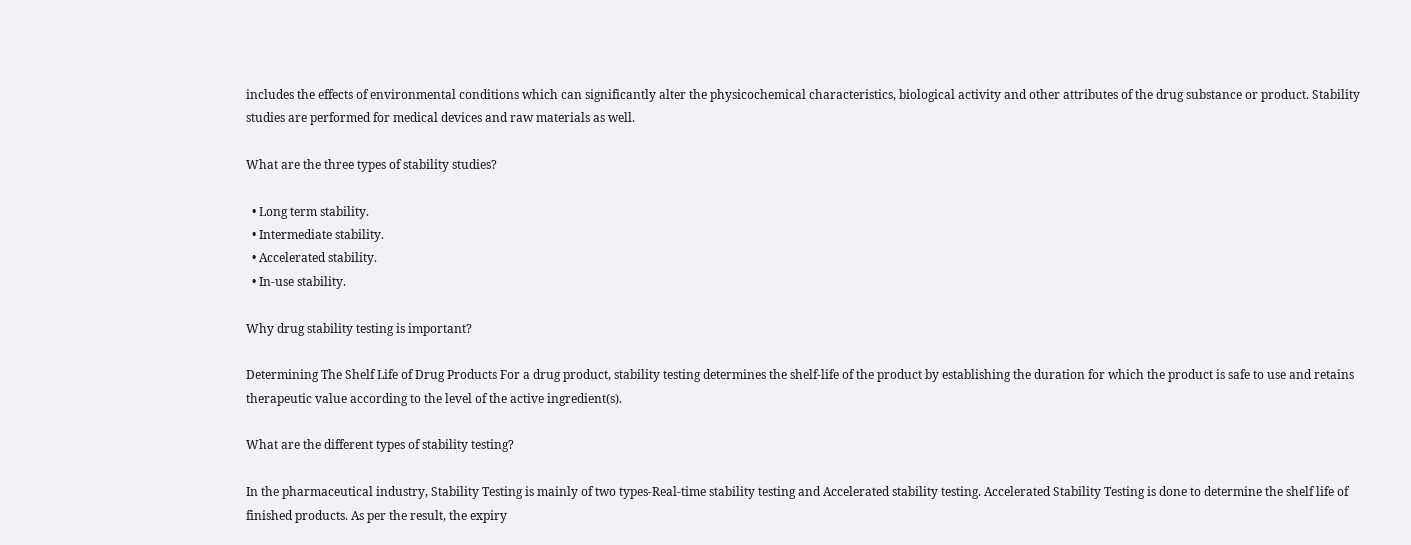includes the effects of environmental conditions which can significantly alter the physicochemical characteristics, biological activity and other attributes of the drug substance or product. Stability studies are performed for medical devices and raw materials as well.

What are the three types of stability studies?

  • Long term stability.
  • Intermediate stability.
  • Accelerated stability.
  • In-use stability.

Why drug stability testing is important?

Determining The Shelf Life of Drug Products For a drug product, stability testing determines the shelf-life of the product by establishing the duration for which the product is safe to use and retains therapeutic value according to the level of the active ingredient(s).

What are the different types of stability testing?

In the pharmaceutical industry, Stability Testing is mainly of two types-Real-time stability testing and Accelerated stability testing. Accelerated Stability Testing is done to determine the shelf life of finished products. As per the result, the expiry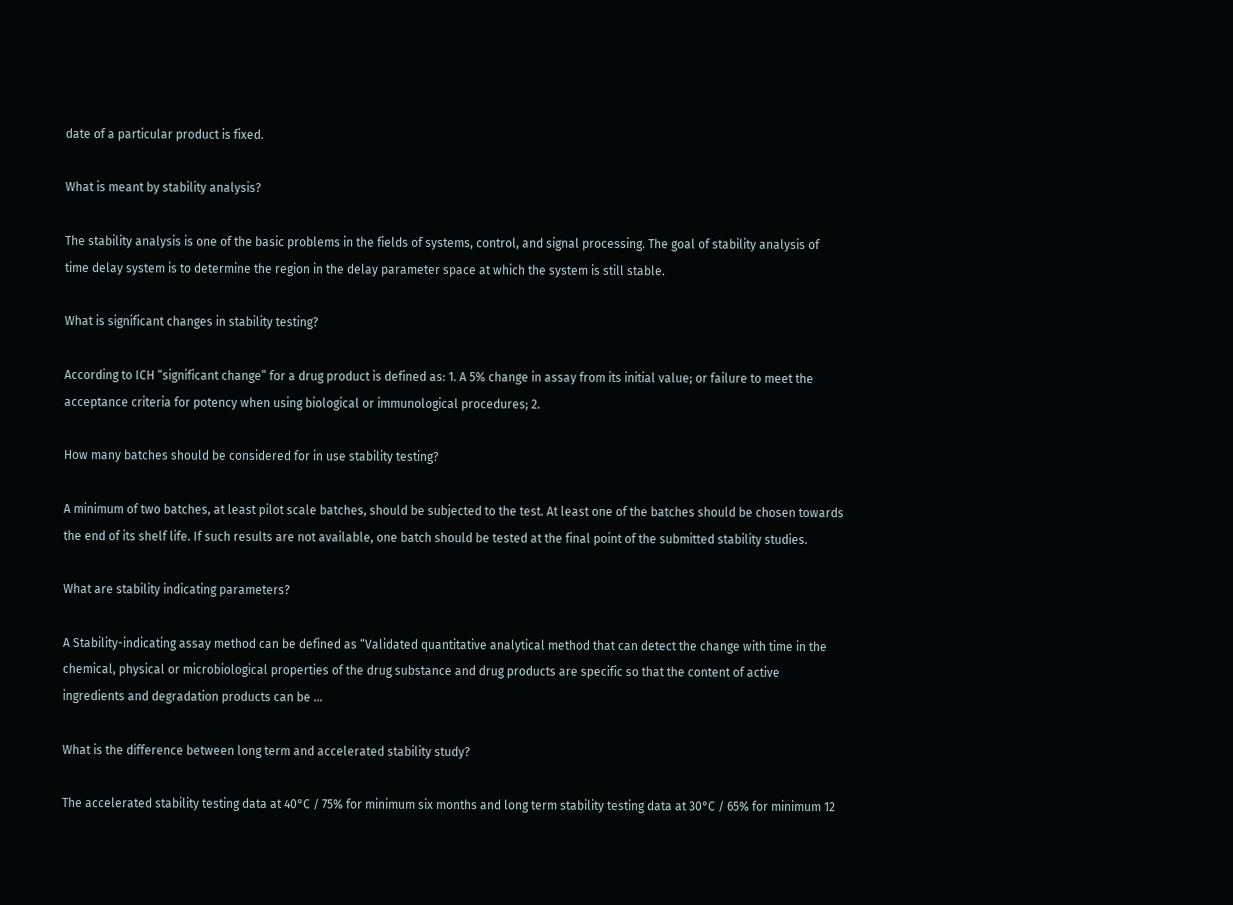date of a particular product is fixed.

What is meant by stability analysis?

The stability analysis is one of the basic problems in the fields of systems, control, and signal processing. The goal of stability analysis of time delay system is to determine the region in the delay parameter space at which the system is still stable.

What is significant changes in stability testing?

According to ICH “significant change” for a drug product is defined as: 1. A 5% change in assay from its initial value; or failure to meet the acceptance criteria for potency when using biological or immunological procedures; 2.

How many batches should be considered for in use stability testing?

A minimum of two batches, at least pilot scale batches, should be subjected to the test. At least one of the batches should be chosen towards the end of its shelf life. If such results are not available, one batch should be tested at the final point of the submitted stability studies.

What are stability indicating parameters?

A Stability-indicating assay method can be defined as “Validated quantitative analytical method that can detect the change with time in the chemical, physical or microbiological properties of the drug substance and drug products are specific so that the content of active ingredients and degradation products can be …

What is the difference between long term and accelerated stability study?

The accelerated stability testing data at 40°C / 75% for minimum six months and long term stability testing data at 30°C / 65% for minimum 12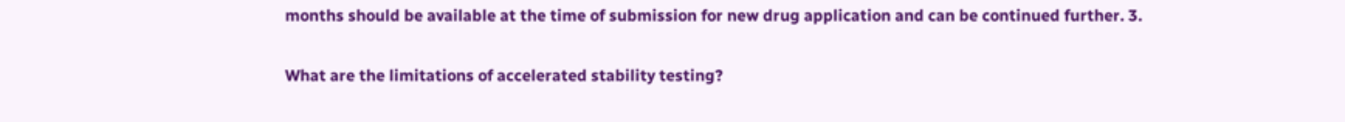months should be available at the time of submission for new drug application and can be continued further. 3.

What are the limitations of accelerated stability testing?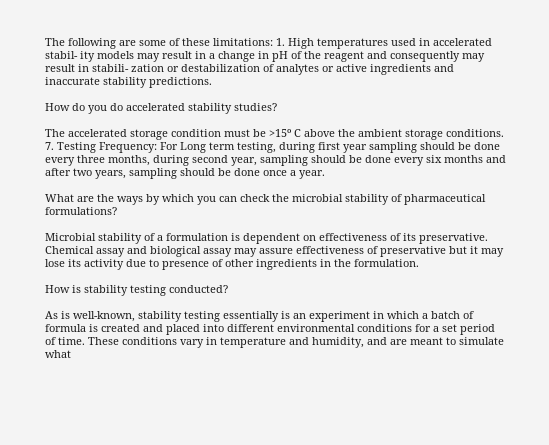The following are some of these limitations: 1. High temperatures used in accelerated stabil- ity models may result in a change in pH of the reagent and consequently may result in stabili- zation or destabilization of analytes or active ingredients and inaccurate stability predictions.

How do you do accelerated stability studies?

The accelerated storage condition must be >15º C above the ambient storage conditions. 7. Testing Frequency: For Long term testing, during first year sampling should be done every three months, during second year, sampling should be done every six months and after two years, sampling should be done once a year.

What are the ways by which you can check the microbial stability of pharmaceutical formulations?

Microbial stability of a formulation is dependent on effectiveness of its preservative. Chemical assay and biological assay may assure effectiveness of preservative but it may lose its activity due to presence of other ingredients in the formulation.

How is stability testing conducted?

As is well-known, stability testing essentially is an experiment in which a batch of formula is created and placed into different environmental conditions for a set period of time. These conditions vary in temperature and humidity, and are meant to simulate what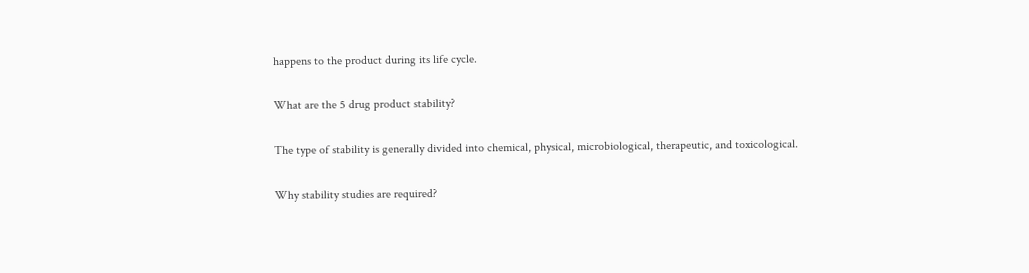happens to the product during its life cycle.

What are the 5 drug product stability?

The type of stability is generally divided into chemical, physical, microbiological, therapeutic, and toxicological.

Why stability studies are required?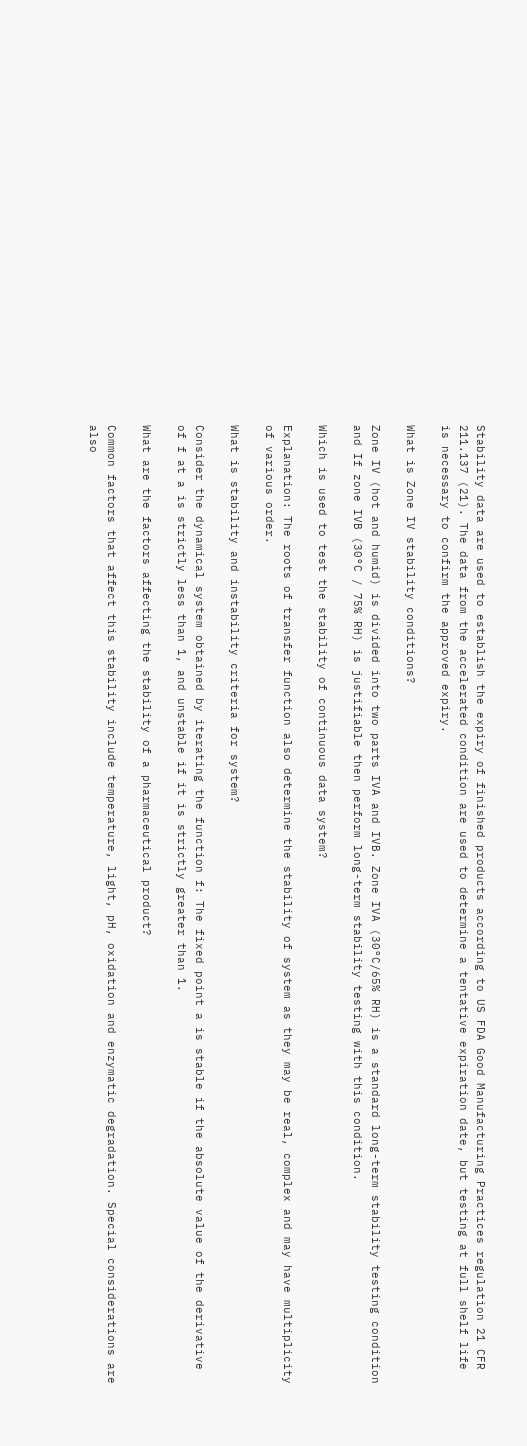Stability data are used to establish the expiry of finished products according to US FDA Good Manufacturing Practices regulation 21 CFR 211.137 (21). The data from the accelerated condition are used to determine a tentative expiration date, but testing at full shelf life is necessary to confirm the approved expiry.

What is Zone IV stability conditions?

Zone IV (hot and humid) is divided into two parts IVA and IVB. Zone IVA (30°C/65% RH) is a standard long-term stability testing condition and If zone IVB (30°C / 75% RH) is justifiable then perform long-term stability testing with this condition.

Which is used to test the stability of continuous data system?

Explanation: The roots of transfer function also determine the stability of system as they may be real, complex and may have multiplicity of various order.

What is stability and instability criteria for system?

Consider the dynamical system obtained by iterating the function f: The fixed point a is stable if the absolute value of the derivative of f at a is strictly less than 1, and unstable if it is strictly greater than 1.

What are the factors affecting the stability of a pharmaceutical product?

Common factors that affect this stability include temperature, light, pH, oxidation and enzymatic degradation. Special considerations are also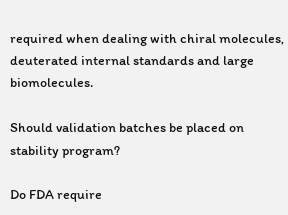required when dealing with chiral molecules, deuterated internal standards and large biomolecules.

Should validation batches be placed on stability program?

Do FDA require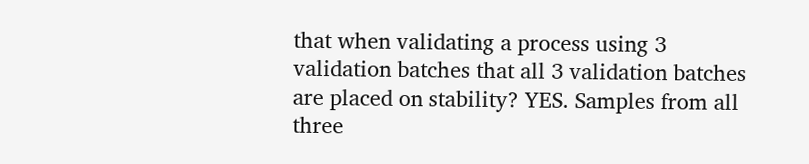that when validating a process using 3 validation batches that all 3 validation batches are placed on stability? YES. Samples from all three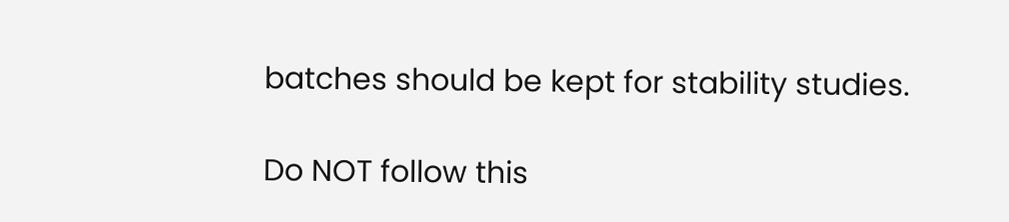batches should be kept for stability studies.

Do NOT follow this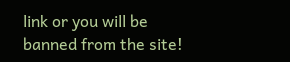link or you will be banned from the site!